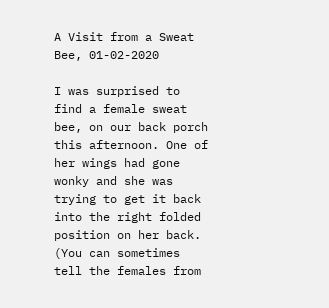A Visit from a Sweat Bee, 01-02-2020

I was surprised to find a female sweat bee, on our back porch this afternoon. One of her wings had gone wonky and she was trying to get it back into the right folded position on her back. (You can sometimes tell the females from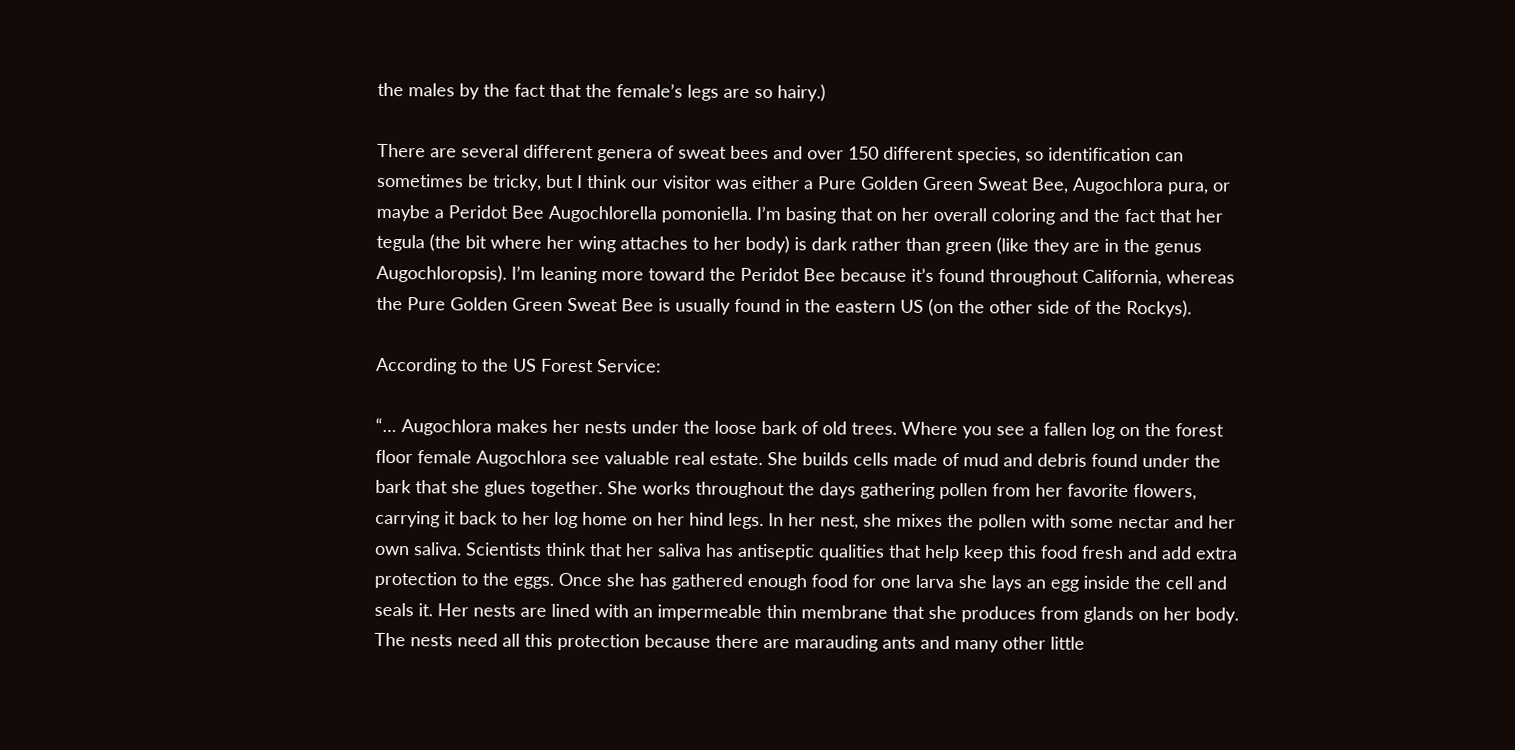the males by the fact that the female’s legs are so hairy.)

There are several different genera of sweat bees and over 150 different species, so identification can sometimes be tricky, but I think our visitor was either a Pure Golden Green Sweat Bee, Augochlora pura, or maybe a Peridot Bee Augochlorella pomoniella. I’m basing that on her overall coloring and the fact that her tegula (the bit where her wing attaches to her body) is dark rather than green (like they are in the genus Augochloropsis). I’m leaning more toward the Peridot Bee because it’s found throughout California, whereas the Pure Golden Green Sweat Bee is usually found in the eastern US (on the other side of the Rockys).

According to the US Forest Service:

“… Augochlora makes her nests under the loose bark of old trees. Where you see a fallen log on the forest floor female Augochlora see valuable real estate. She builds cells made of mud and debris found under the bark that she glues together. She works throughout the days gathering pollen from her favorite flowers, carrying it back to her log home on her hind legs. In her nest, she mixes the pollen with some nectar and her own saliva. Scientists think that her saliva has antiseptic qualities that help keep this food fresh and add extra protection to the eggs. Once she has gathered enough food for one larva she lays an egg inside the cell and seals it. Her nests are lined with an impermeable thin membrane that she produces from glands on her body. The nests need all this protection because there are marauding ants and many other little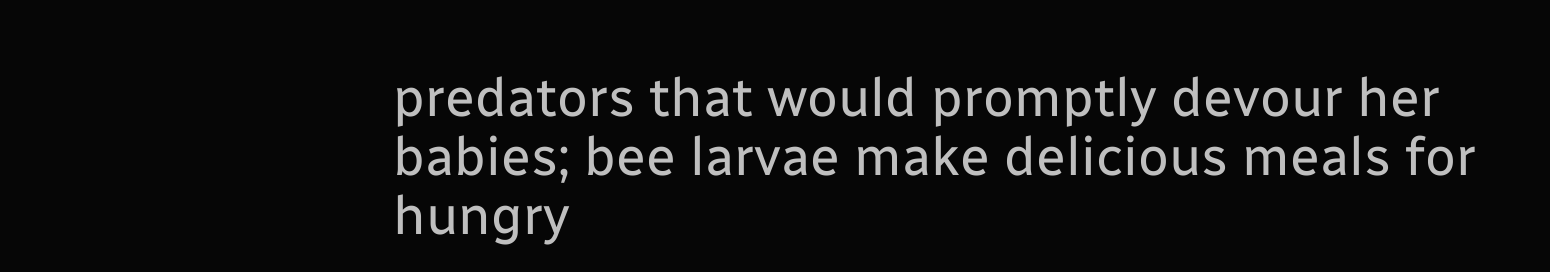predators that would promptly devour her babies; bee larvae make delicious meals for hungry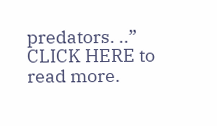predators. ..” CLICK HERE to read more.